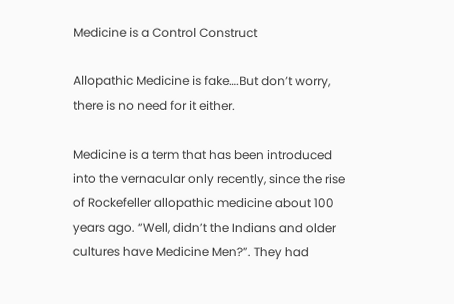Medicine is a Control Construct

Allopathic Medicine is fake….But don’t worry, there is no need for it either.

Medicine is a term that has been introduced into the vernacular only recently, since the rise of Rockefeller allopathic medicine about 100 years ago. “Well, didn’t the Indians and older cultures have Medicine Men?”. They had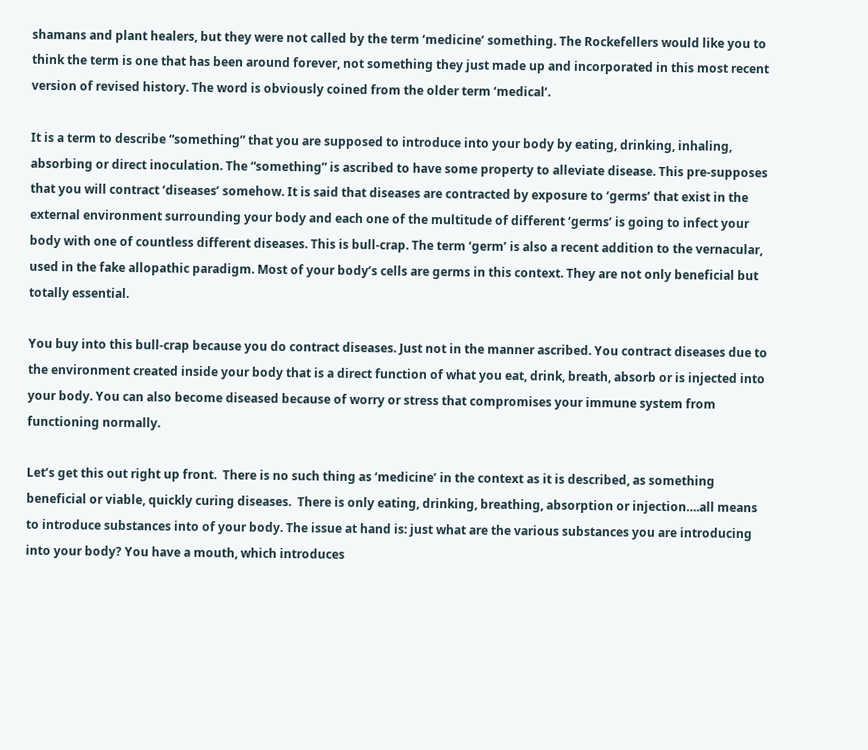shamans and plant healers, but they were not called by the term ‘medicine’ something. The Rockefellers would like you to think the term is one that has been around forever, not something they just made up and incorporated in this most recent version of revised history. The word is obviously coined from the older term ‘medical’.

It is a term to describe “something” that you are supposed to introduce into your body by eating, drinking, inhaling, absorbing or direct inoculation. The “something” is ascribed to have some property to alleviate disease. This pre-supposes that you will contract ‘diseases’ somehow. It is said that diseases are contracted by exposure to ‘germs’ that exist in the external environment surrounding your body and each one of the multitude of different ‘germs’ is going to infect your body with one of countless different diseases. This is bull-crap. The term ‘germ’ is also a recent addition to the vernacular, used in the fake allopathic paradigm. Most of your body’s cells are germs in this context. They are not only beneficial but totally essential.

You buy into this bull-crap because you do contract diseases. Just not in the manner ascribed. You contract diseases due to the environment created inside your body that is a direct function of what you eat, drink, breath, absorb or is injected into your body. You can also become diseased because of worry or stress that compromises your immune system from functioning normally.

Let’s get this out right up front.  There is no such thing as ‘medicine’ in the context as it is described, as something beneficial or viable, quickly curing diseases.  There is only eating, drinking, breathing, absorption or injection….all means to introduce substances into of your body. The issue at hand is: just what are the various substances you are introducing into your body? You have a mouth, which introduces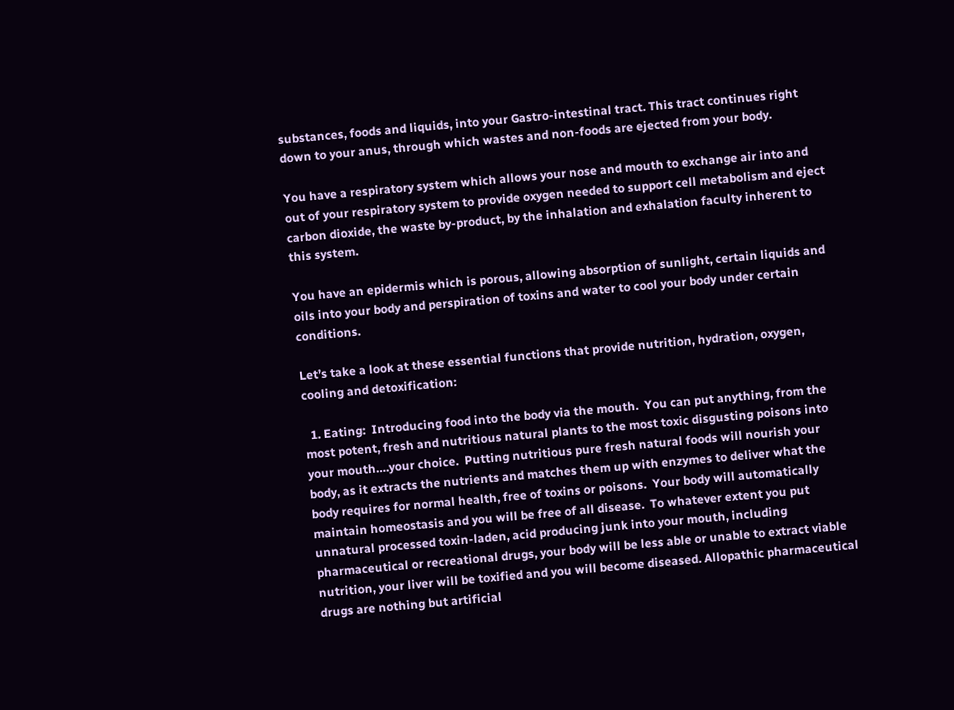substances, foods and liquids, into your Gastro-intestinal tract. This tract continues right down to your anus, through which wastes and non-foods are ejected from your body.

You have a respiratory system which allows your nose and mouth to exchange air into and out of your respiratory system to provide oxygen needed to support cell metabolism and eject carbon dioxide, the waste by-product, by the inhalation and exhalation faculty inherent to this system.

You have an epidermis which is porous, allowing absorption of sunlight, certain liquids and oils into your body and perspiration of toxins and water to cool your body under certain conditions.

Let’s take a look at these essential functions that provide nutrition, hydration, oxygen, cooling and detoxification:

  1. Eating:  Introducing food into the body via the mouth.  You can put anything, from the most potent, fresh and nutritious natural plants to the most toxic disgusting poisons into your mouth….your choice.  Putting nutritious pure fresh natural foods will nourish your body, as it extracts the nutrients and matches them up with enzymes to deliver what the body requires for normal health, free of toxins or poisons.  Your body will automatically maintain homeostasis and you will be free of all disease.  To whatever extent you put unnatural processed toxin-laden, acid producing junk into your mouth, including pharmaceutical or recreational drugs, your body will be less able or unable to extract viable nutrition, your liver will be toxified and you will become diseased. Allopathic pharmaceutical drugs are nothing but artificial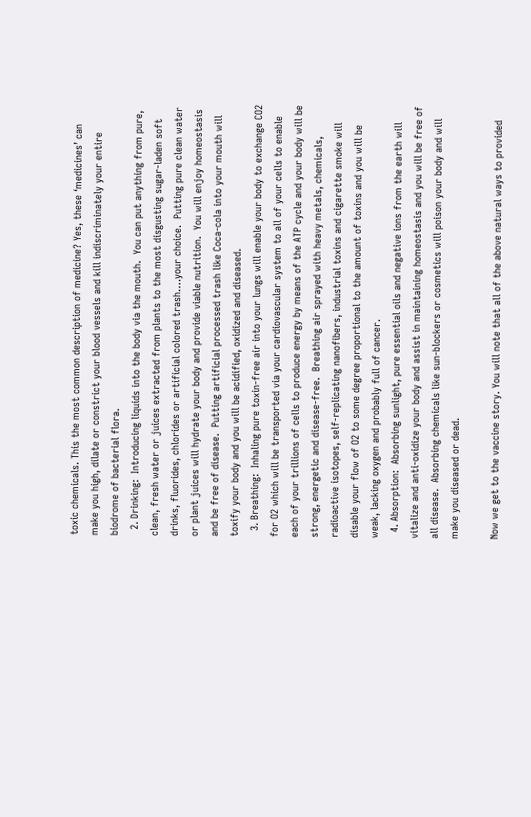toxic chemicals. This the most common description of medicine? Yes, these ‘medicines’ can make you high, dilate or constrict your blood vessels and kill indiscriminately your entire biodrome of bacterial flora.
  2. Drinking:  Introducing liquids into the body via the mouth.  You can put anything from pure, clean, fresh water or juices extracted from plants to the most disgusting sugar-laden soft drinks, fluorides, chlorides or artificial colored trash….your choice.  Putting pure clean water or plant juices will hydrate your body and provide viable nutrition.  You will enjoy homeostasis and be free of disease.  Putting artificial processed trash like Coca-cola into your mouth will toxify your body and you will be acidified, oxidized and diseased.
  3. Breathing:  Inhaling pure toxin-free air into your lungs will enable your body to exchange CO2 for O2 which will be transported via your cardiovascular system to all of your cells to enable each of your trillions of cells to produce energy by means of the ATP cycle and your body will be strong, energetic and disease-free.  Breathing air sprayed with heavy metals, chemicals, radioactive isotopes, self-replicating nanofibers, industrial toxins and cigarette smoke will disable your flow of O2 to some degree proportional to the amount of toxins and you will be weak, lacking oxygen and probably full of cancer.
  4. Absorption:  Absorbing sunlight, pure essential oils and negative ions from the earth will vitalize and anti-oxidize your body and assist in maintaining homeostasis and you will be free of all disease.  Absorbing chemicals like sun-blockers or cosmetics will poison your body and will make you diseased or dead.

Now we get to the vaccine story. You will note that all of the above natural ways to provided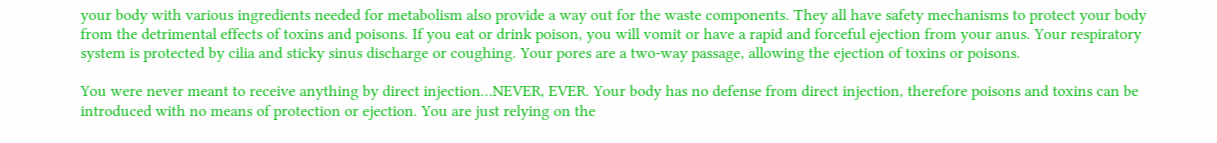your body with various ingredients needed for metabolism also provide a way out for the waste components. They all have safety mechanisms to protect your body from the detrimental effects of toxins and poisons. If you eat or drink poison, you will vomit or have a rapid and forceful ejection from your anus. Your respiratory system is protected by cilia and sticky sinus discharge or coughing. Your pores are a two-way passage, allowing the ejection of toxins or poisons.

You were never meant to receive anything by direct injection…NEVER, EVER. Your body has no defense from direct injection, therefore poisons and toxins can be introduced with no means of protection or ejection. You are just relying on the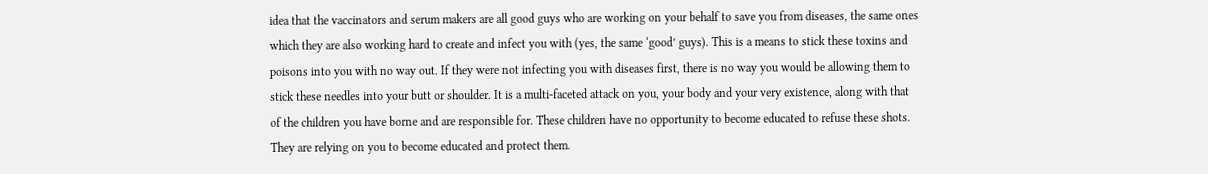idea that the vaccinators and serum makers are all good guys who are working on your behalf to save you from diseases, the same ones which they are also working hard to create and infect you with (yes, the same ‘good’ guys). This is a means to stick these toxins and poisons into you with no way out. If they were not infecting you with diseases first, there is no way you would be allowing them to stick these needles into your butt or shoulder. It is a multi-faceted attack on you, your body and your very existence, along with that of the children you have borne and are responsible for. These children have no opportunity to become educated to refuse these shots. They are relying on you to become educated and protect them.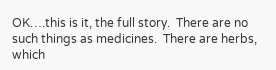OK….this is it, the full story.  There are no such things as medicines.  There are herbs, which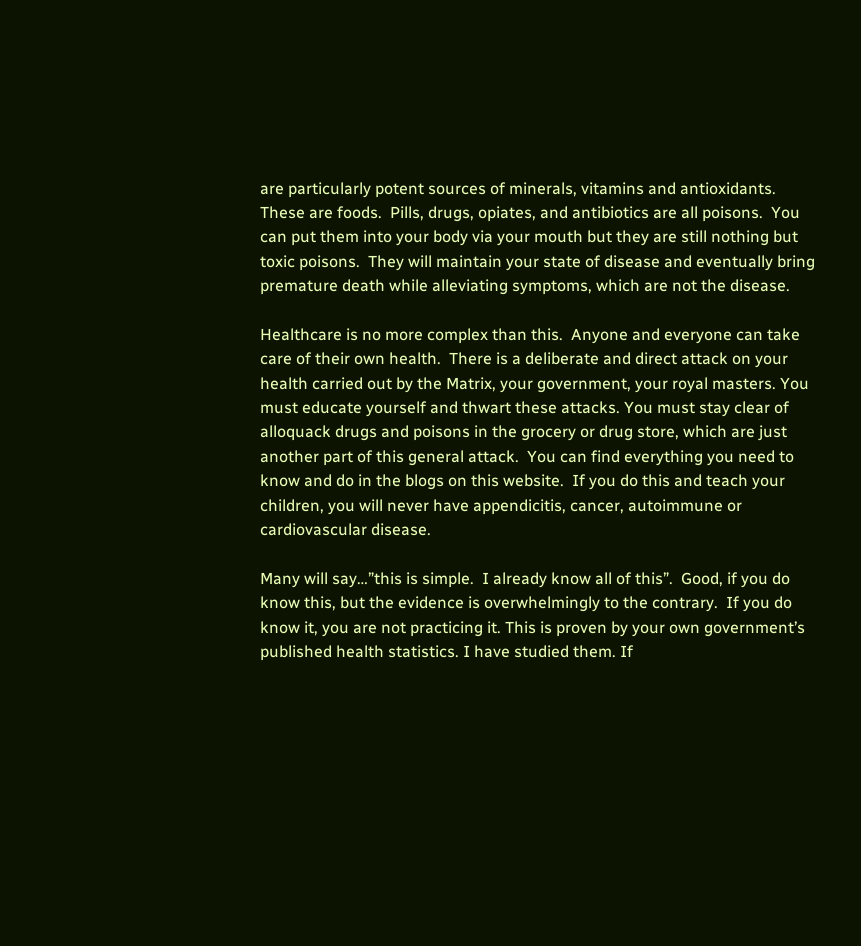are particularly potent sources of minerals, vitamins and antioxidants.  These are foods.  Pills, drugs, opiates, and antibiotics are all poisons.  You can put them into your body via your mouth but they are still nothing but toxic poisons.  They will maintain your state of disease and eventually bring premature death while alleviating symptoms, which are not the disease.

Healthcare is no more complex than this.  Anyone and everyone can take care of their own health.  There is a deliberate and direct attack on your health carried out by the Matrix, your government, your royal masters. You must educate yourself and thwart these attacks. You must stay clear of alloquack drugs and poisons in the grocery or drug store, which are just another part of this general attack.  You can find everything you need to know and do in the blogs on this website.  If you do this and teach your children, you will never have appendicitis, cancer, autoimmune or cardiovascular disease.

Many will say…”this is simple.  I already know all of this”.  Good, if you do know this, but the evidence is overwhelmingly to the contrary.  If you do know it, you are not practicing it. This is proven by your own government’s published health statistics. I have studied them. If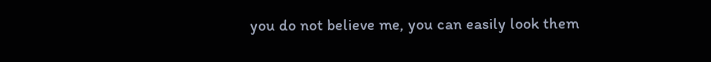you do not believe me, you can easily look them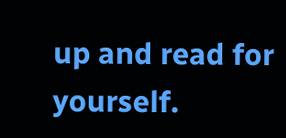up and read for yourself.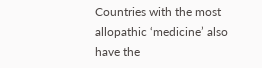Countries with the most allopathic ‘medicine’ also have the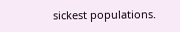sickest populations.